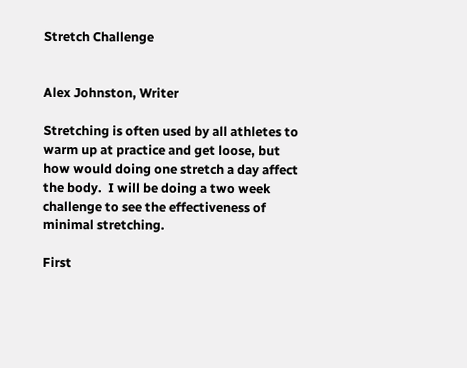Stretch Challenge


Alex Johnston, Writer

Stretching is often used by all athletes to warm up at practice and get loose, but how would doing one stretch a day affect the body.  I will be doing a two week challenge to see the effectiveness of minimal stretching.

First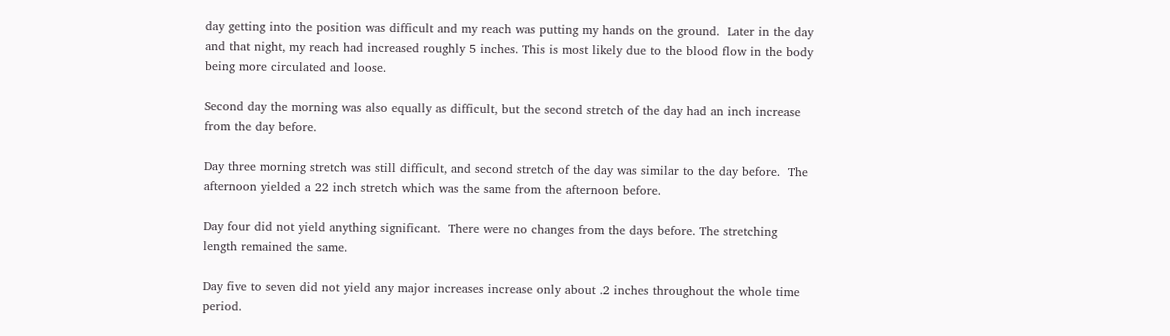day getting into the position was difficult and my reach was putting my hands on the ground.  Later in the day and that night, my reach had increased roughly 5 inches. This is most likely due to the blood flow in the body being more circulated and loose.

Second day the morning was also equally as difficult, but the second stretch of the day had an inch increase from the day before.

Day three morning stretch was still difficult, and second stretch of the day was similar to the day before.  The afternoon yielded a 22 inch stretch which was the same from the afternoon before.

Day four did not yield anything significant.  There were no changes from the days before. The stretching length remained the same.

Day five to seven did not yield any major increases increase only about .2 inches throughout the whole time period.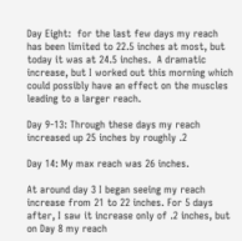Day Eight:  for the last few days my reach has been limited to 22.5 inches at most, but today it was at 24.5 inches.  A dramatic increase, but I worked out this morning which could possibly have an effect on the muscles leading to a larger reach.

Day 9-13: Through these days my reach increased up 25 inches by roughly .2

Day 14: My max reach was 26 inches.

At around day 3 I began seeing my reach increase from 21 to 22 inches. For 5 days after, I saw it increase only of .2 inches, but on Day 8 my reach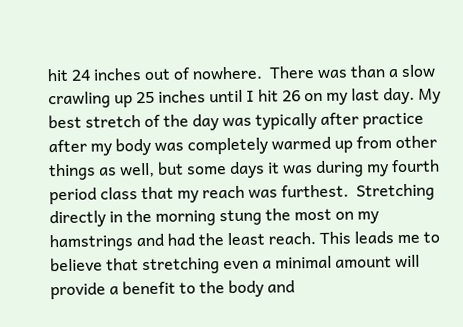hit 24 inches out of nowhere.  There was than a slow crawling up 25 inches until I hit 26 on my last day. My best stretch of the day was typically after practice after my body was completely warmed up from other things as well, but some days it was during my fourth period class that my reach was furthest.  Stretching directly in the morning stung the most on my hamstrings and had the least reach. This leads me to believe that stretching even a minimal amount will provide a benefit to the body and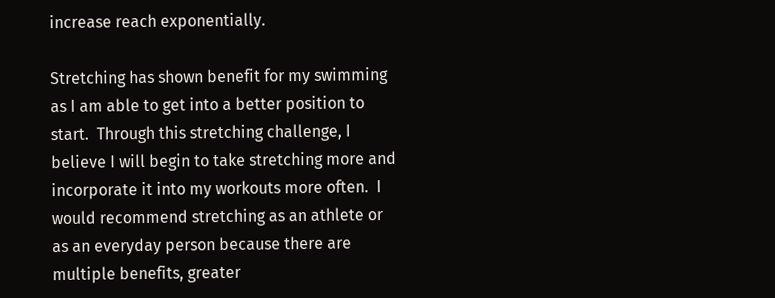increase reach exponentially.

Stretching has shown benefit for my swimming as I am able to get into a better position to start.  Through this stretching challenge, I believe I will begin to take stretching more and incorporate it into my workouts more often.  I would recommend stretching as an athlete or as an everyday person because there are multiple benefits, greater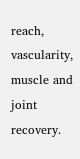reach, vascularity, muscle and joint recovery.